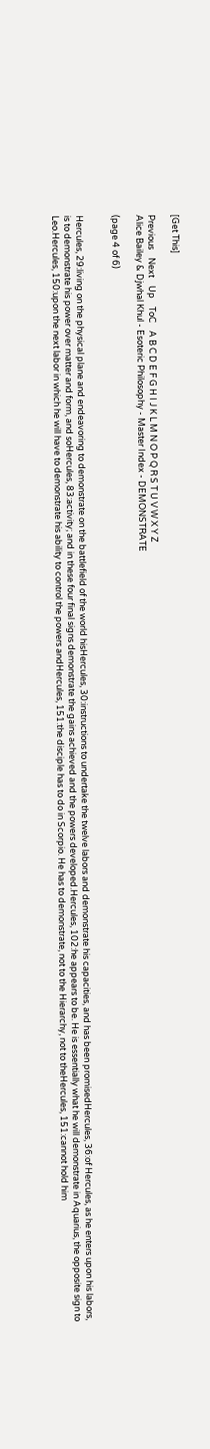[Get This]

Previous    Next    Up    ToC    A B C D E F G H I J K L M N O P Q R S T U V W X Y Z
Alice Bailey & Djwhal Khul - Esoteric Philosophy - Master Index - DEMONSTRATE

(page 4 of 6)


Hercules, 29:living on the physical plane and endeavoring to demonstrate on the battlefield of the world hisHercules, 30:instructions to undertake the twelve labors and demonstrate his capacities, and has been promisedHercules, 36:of Hercules, as he enters upon his labors, is to demonstrate his power over matter and form, and soHercules, 83:activity; and in these four final signs demonstrate the gains achieved and the powers developed.Hercules, 102:he appears to be. He is essentially what he will demonstrate in Aquarius, the opposite sign to Leo.Hercules, 150:upon the next labor in which he will have to demonstrate his ability to control the powers andHercules, 151:the disciple has to do in Scorpio. He has to demonstrate, not to the Hierarchy, not to theHercules, 151:cannot hold him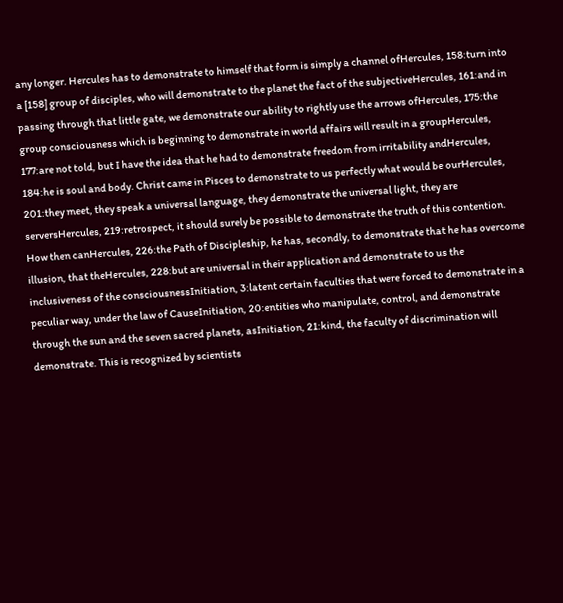any longer. Hercules has to demonstrate to himself that form is simply a channel ofHercules, 158:turn into a [158] group of disciples, who will demonstrate to the planet the fact of the subjectiveHercules, 161:and in passing through that little gate, we demonstrate our ability to rightly use the arrows ofHercules, 175:the group consciousness which is beginning to demonstrate in world affairs will result in a groupHercules, 177:are not told, but I have the idea that he had to demonstrate freedom from irritability andHercules, 184:he is soul and body. Christ came in Pisces to demonstrate to us perfectly what would be ourHercules, 201:they meet, they speak a universal language, they demonstrate the universal light, they are serversHercules, 219:retrospect, it should surely be possible to demonstrate the truth of this contention. How then canHercules, 226:the Path of Discipleship, he has, secondly, to demonstrate that he has overcome illusion, that theHercules, 228:but are universal in their application and demonstrate to us the inclusiveness of the consciousnessInitiation, 3:latent certain faculties that were forced to demonstrate in a peculiar way, under the law of CauseInitiation, 20:entities who manipulate, control, and demonstrate through the sun and the seven sacred planets, asInitiation, 21:kind, the faculty of discrimination will demonstrate. This is recognized by scientists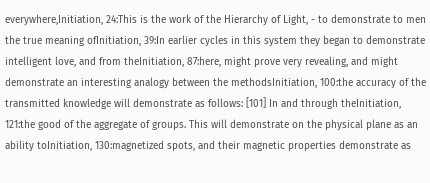everywhere,Initiation, 24:This is the work of the Hierarchy of Light, - to demonstrate to men the true meaning ofInitiation, 39:In earlier cycles in this system they began to demonstrate intelligent love, and from theInitiation, 87:here, might prove very revealing, and might demonstrate an interesting analogy between the methodsInitiation, 100:the accuracy of the transmitted knowledge will demonstrate as follows: [101] In and through theInitiation, 121:the good of the aggregate of groups. This will demonstrate on the physical plane as an ability toInitiation, 130:magnetized spots, and their magnetic properties demonstrate as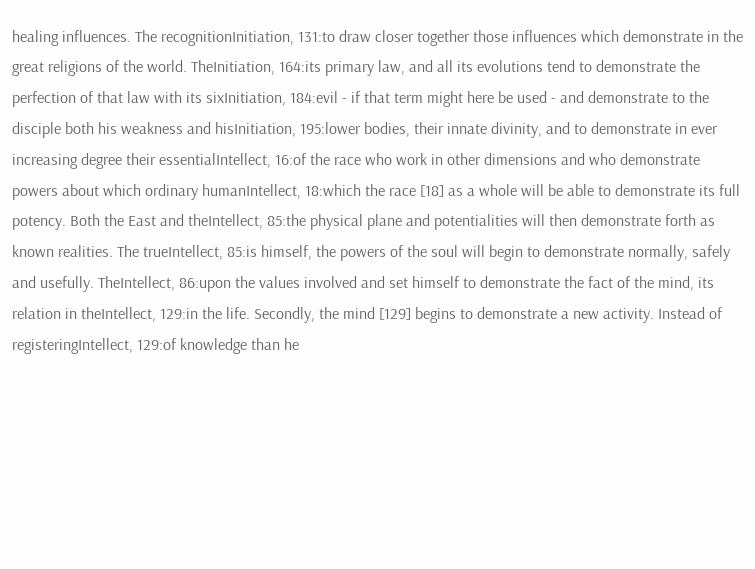healing influences. The recognitionInitiation, 131:to draw closer together those influences which demonstrate in the great religions of the world. TheInitiation, 164:its primary law, and all its evolutions tend to demonstrate the perfection of that law with its sixInitiation, 184:evil - if that term might here be used - and demonstrate to the disciple both his weakness and hisInitiation, 195:lower bodies, their innate divinity, and to demonstrate in ever increasing degree their essentialIntellect, 16:of the race who work in other dimensions and who demonstrate powers about which ordinary humanIntellect, 18:which the race [18] as a whole will be able to demonstrate its full potency. Both the East and theIntellect, 85:the physical plane and potentialities will then demonstrate forth as known realities. The trueIntellect, 85:is himself, the powers of the soul will begin to demonstrate normally, safely and usefully. TheIntellect, 86:upon the values involved and set himself to demonstrate the fact of the mind, its relation in theIntellect, 129:in the life. Secondly, the mind [129] begins to demonstrate a new activity. Instead of registeringIntellect, 129:of knowledge than he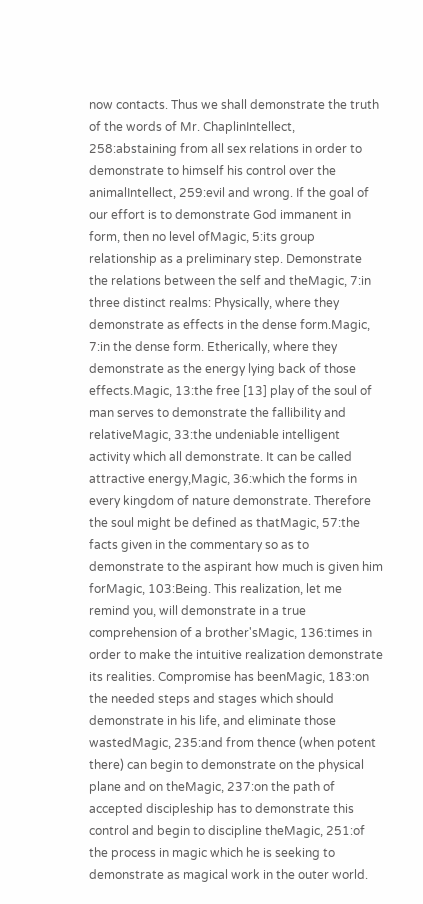now contacts. Thus we shall demonstrate the truth of the words of Mr. ChaplinIntellect, 258:abstaining from all sex relations in order to demonstrate to himself his control over the animalIntellect, 259:evil and wrong. If the goal of our effort is to demonstrate God immanent in form, then no level ofMagic, 5:its group relationship as a preliminary step. Demonstrate the relations between the self and theMagic, 7:in three distinct realms: Physically, where they demonstrate as effects in the dense form.Magic, 7:in the dense form. Etherically, where they demonstrate as the energy lying back of those effects.Magic, 13:the free [13] play of the soul of man serves to demonstrate the fallibility and relativeMagic, 33:the undeniable intelligent activity which all demonstrate. It can be called attractive energy,Magic, 36:which the forms in every kingdom of nature demonstrate. Therefore the soul might be defined as thatMagic, 57:the facts given in the commentary so as to demonstrate to the aspirant how much is given him forMagic, 103:Being. This realization, let me remind you, will demonstrate in a true comprehension of a brother'sMagic, 136:times in order to make the intuitive realization demonstrate its realities. Compromise has beenMagic, 183:on the needed steps and stages which should demonstrate in his life, and eliminate those wastedMagic, 235:and from thence (when potent there) can begin to demonstrate on the physical plane and on theMagic, 237:on the path of accepted discipleship has to demonstrate this control and begin to discipline theMagic, 251:of the process in magic which he is seeking to demonstrate as magical work in the outer world.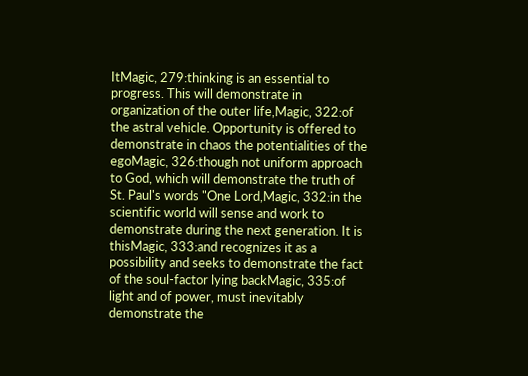ItMagic, 279:thinking is an essential to progress. This will demonstrate in organization of the outer life,Magic, 322:of the astral vehicle. Opportunity is offered to demonstrate in chaos the potentialities of the egoMagic, 326:though not uniform approach to God, which will demonstrate the truth of St. Paul's words "One Lord,Magic, 332:in the scientific world will sense and work to demonstrate during the next generation. It is thisMagic, 333:and recognizes it as a possibility and seeks to demonstrate the fact of the soul-factor lying backMagic, 335:of light and of power, must inevitably demonstrate the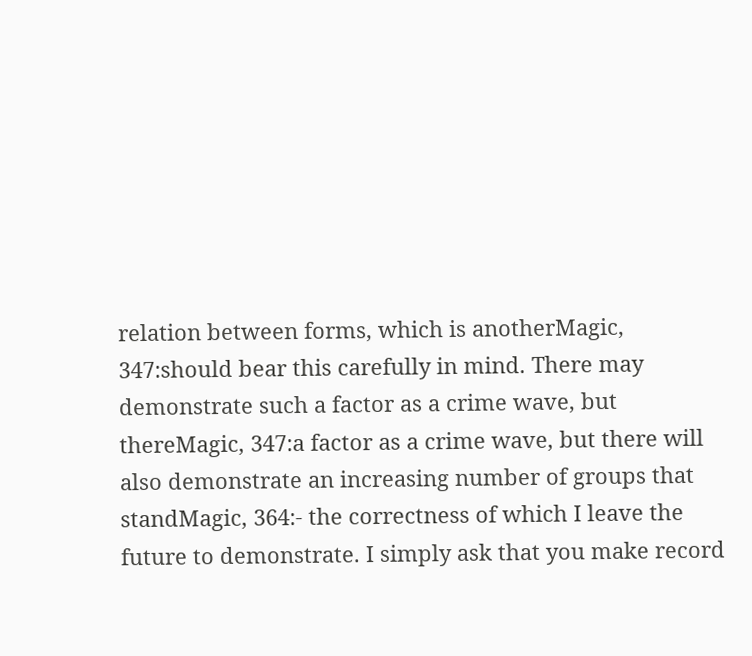relation between forms, which is anotherMagic, 347:should bear this carefully in mind. There may demonstrate such a factor as a crime wave, but thereMagic, 347:a factor as a crime wave, but there will also demonstrate an increasing number of groups that standMagic, 364:- the correctness of which I leave the future to demonstrate. I simply ask that you make record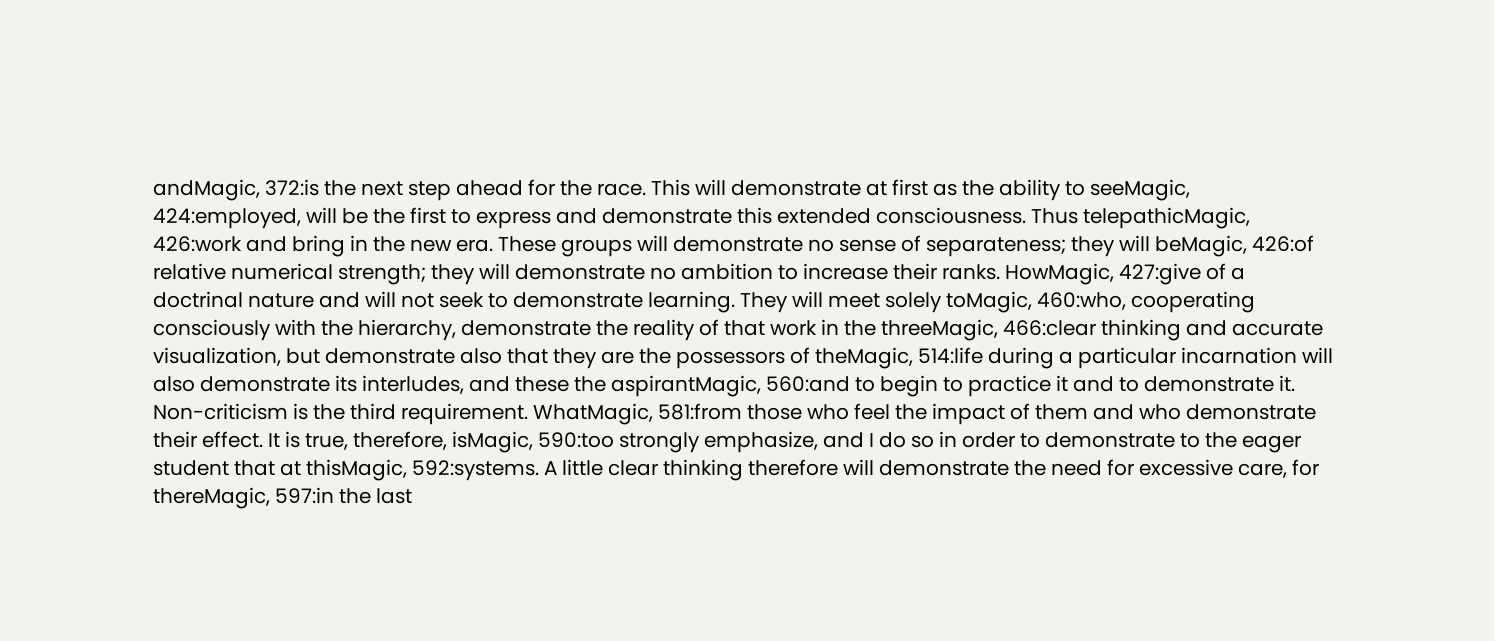andMagic, 372:is the next step ahead for the race. This will demonstrate at first as the ability to seeMagic, 424:employed, will be the first to express and demonstrate this extended consciousness. Thus telepathicMagic, 426:work and bring in the new era. These groups will demonstrate no sense of separateness; they will beMagic, 426:of relative numerical strength; they will demonstrate no ambition to increase their ranks. HowMagic, 427:give of a doctrinal nature and will not seek to demonstrate learning. They will meet solely toMagic, 460:who, cooperating consciously with the hierarchy, demonstrate the reality of that work in the threeMagic, 466:clear thinking and accurate visualization, but demonstrate also that they are the possessors of theMagic, 514:life during a particular incarnation will also demonstrate its interludes, and these the aspirantMagic, 560:and to begin to practice it and to demonstrate it. Non-criticism is the third requirement. WhatMagic, 581:from those who feel the impact of them and who demonstrate their effect. It is true, therefore, isMagic, 590:too strongly emphasize, and I do so in order to demonstrate to the eager student that at thisMagic, 592:systems. A little clear thinking therefore will demonstrate the need for excessive care, for thereMagic, 597:in the last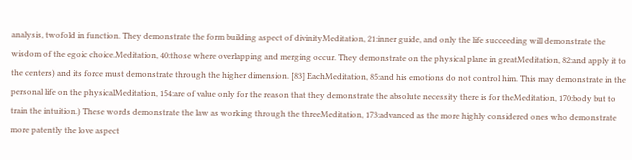analysis, twofold in function. They demonstrate the form building aspect of divinityMeditation, 21:inner guide, and only the life succeeding will demonstrate the wisdom of the egoic choice.Meditation, 40:those where overlapping and merging occur. They demonstrate on the physical plane in greatMeditation, 82:and apply it to the centers) and its force must demonstrate through the higher dimension. [83] EachMeditation, 85:and his emotions do not control him. This may demonstrate in the personal life on the physicalMeditation, 154:are of value only for the reason that they demonstrate the absolute necessity there is for theMeditation, 170:body but to train the intuition.) These words demonstrate the law as working through the threeMeditation, 173:advanced as the more highly considered ones who demonstrate more patently the love aspect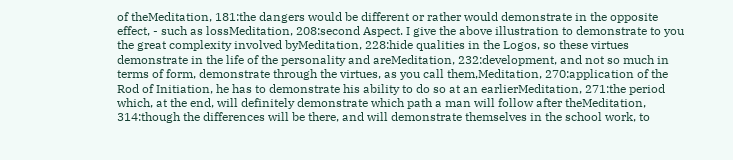of theMeditation, 181:the dangers would be different or rather would demonstrate in the opposite effect, - such as lossMeditation, 208:second Aspect. I give the above illustration to demonstrate to you the great complexity involved byMeditation, 228:hide qualities in the Logos, so these virtues demonstrate in the life of the personality and areMeditation, 232:development, and not so much in terms of form, demonstrate through the virtues, as you call them,Meditation, 270:application of the Rod of Initiation, he has to demonstrate his ability to do so at an earlierMeditation, 271:the period which, at the end, will definitely demonstrate which path a man will follow after theMeditation, 314:though the differences will be there, and will demonstrate themselves in the school work, to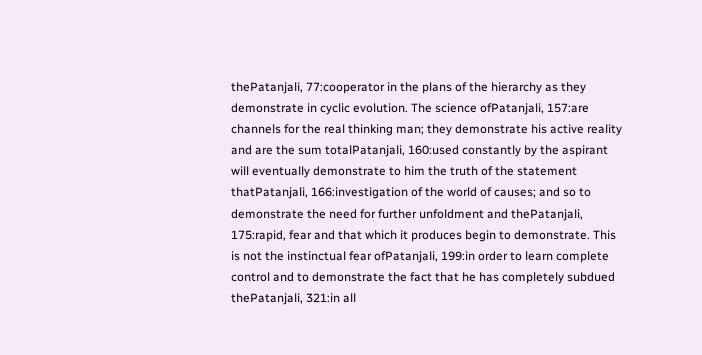thePatanjali, 77:cooperator in the plans of the hierarchy as they demonstrate in cyclic evolution. The science ofPatanjali, 157:are channels for the real thinking man; they demonstrate his active reality and are the sum totalPatanjali, 160:used constantly by the aspirant will eventually demonstrate to him the truth of the statement thatPatanjali, 166:investigation of the world of causes; and so to demonstrate the need for further unfoldment and thePatanjali, 175:rapid, fear and that which it produces begin to demonstrate. This is not the instinctual fear ofPatanjali, 199:in order to learn complete control and to demonstrate the fact that he has completely subdued thePatanjali, 321:in all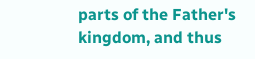parts of the Father's kingdom, and thus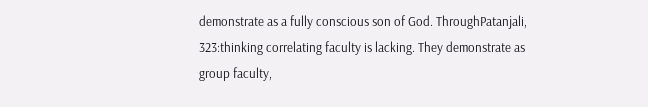demonstrate as a fully conscious son of God. ThroughPatanjali, 323:thinking correlating faculty is lacking. They demonstrate as group faculty,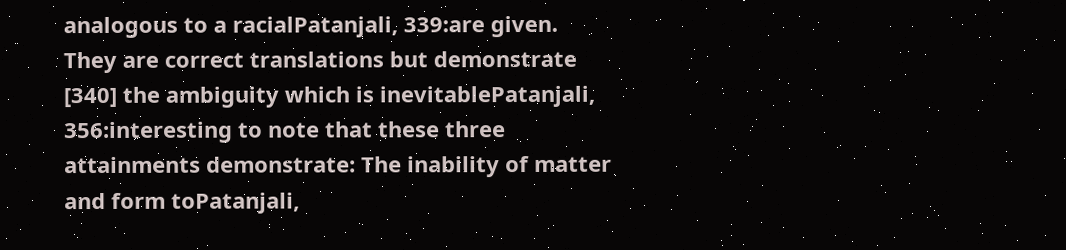analogous to a racialPatanjali, 339:are given. They are correct translations but demonstrate [340] the ambiguity which is inevitablePatanjali, 356:interesting to note that these three attainments demonstrate: The inability of matter and form toPatanjali,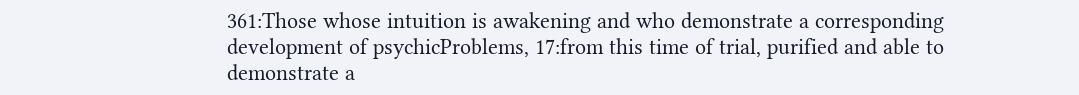361:Those whose intuition is awakening and who demonstrate a corresponding development of psychicProblems, 17:from this time of trial, purified and able to demonstrate a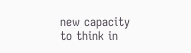new capacity to think in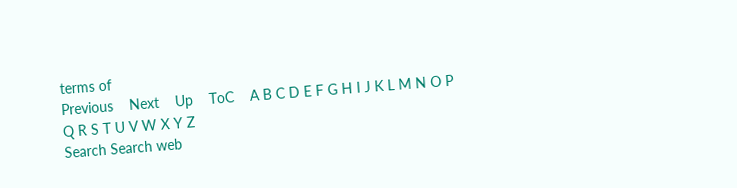terms of
Previous    Next    Up    ToC    A B C D E F G H I J K L M N O P Q R S T U V W X Y Z
Search Search web